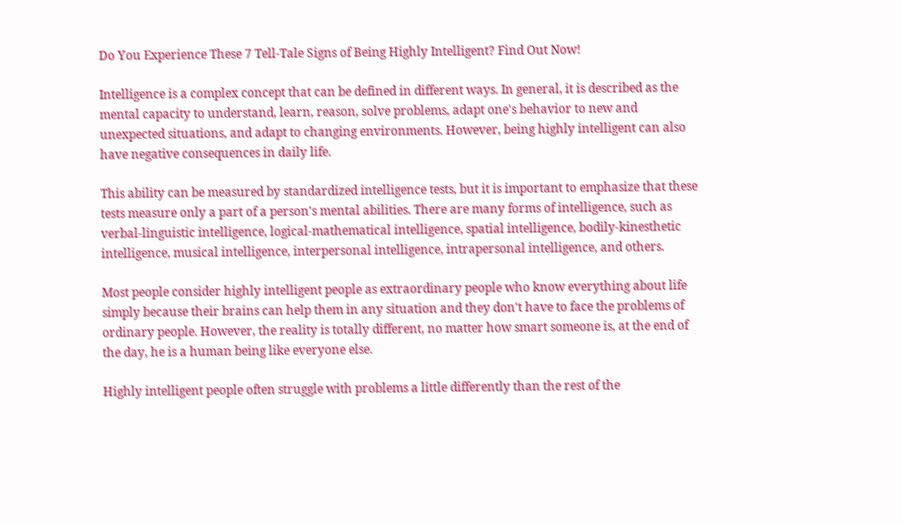Do You Experience These 7 Tell-Tale Signs of Being Highly Intelligent? Find Out Now!

Intelligence is a complex concept that can be defined in different ways. In general, it is described as the mental capacity to understand, learn, reason, solve problems, adapt one's behavior to new and unexpected situations, and adapt to changing environments. However, being highly intelligent can also have negative consequences in daily life.

This ability can be measured by standardized intelligence tests, but it is important to emphasize that these tests measure only a part of a person's mental abilities. There are many forms of intelligence, such as verbal-linguistic intelligence, logical-mathematical intelligence, spatial intelligence, bodily-kinesthetic intelligence, musical intelligence, interpersonal intelligence, intrapersonal intelligence, and others.

Most people consider highly intelligent people as extraordinary people who know everything about life simply because their brains can help them in any situation and they don't have to face the problems of ordinary people. However, the reality is totally different, no matter how smart someone is, at the end of the day, he is a human being like everyone else.

Highly intelligent people often struggle with problems a little differently than the rest of the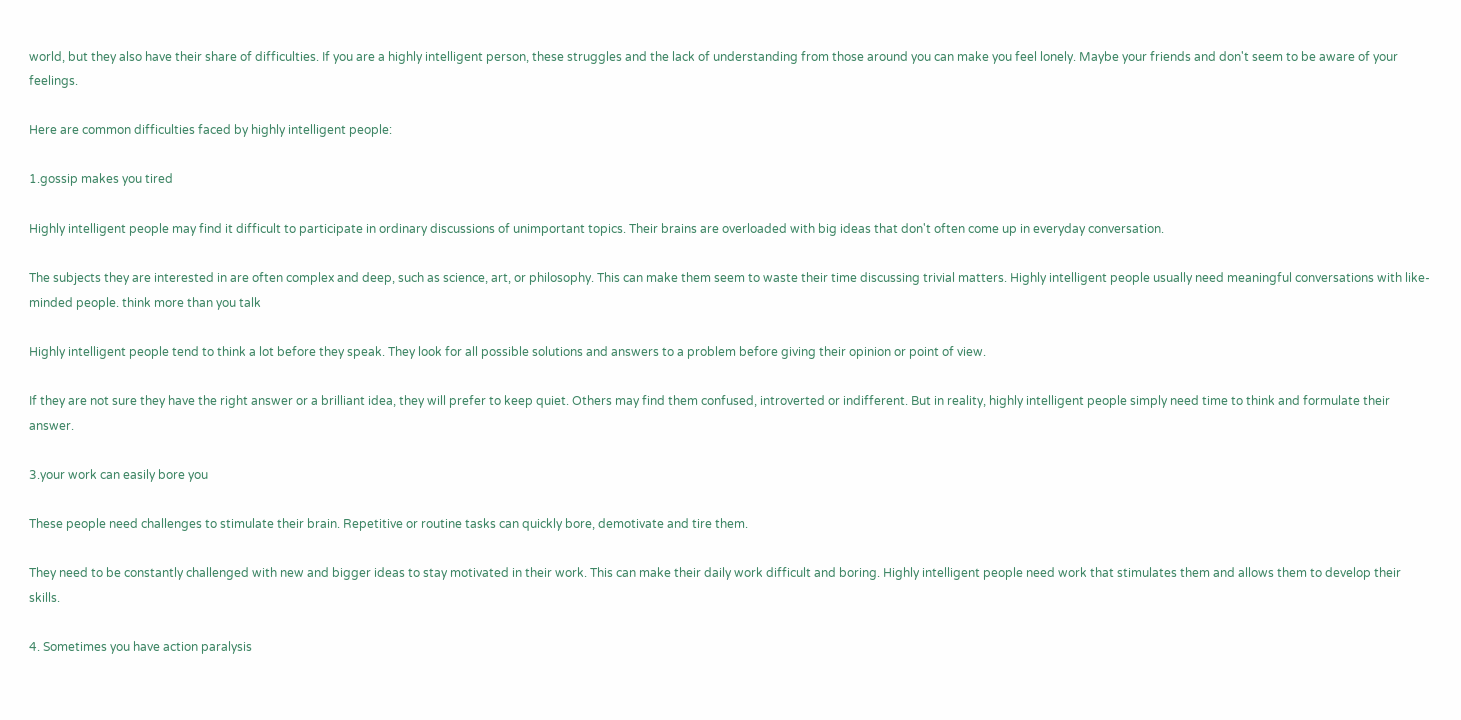world, but they also have their share of difficulties. If you are a highly intelligent person, these struggles and the lack of understanding from those around you can make you feel lonely. Maybe your friends and don't seem to be aware of your feelings.

Here are common difficulties faced by highly intelligent people:

1.gossip makes you tired

Highly intelligent people may find it difficult to participate in ordinary discussions of unimportant topics. Their brains are overloaded with big ideas that don't often come up in everyday conversation.

The subjects they are interested in are often complex and deep, such as science, art, or philosophy. This can make them seem to waste their time discussing trivial matters. Highly intelligent people usually need meaningful conversations with like-minded people. think more than you talk

Highly intelligent people tend to think a lot before they speak. They look for all possible solutions and answers to a problem before giving their opinion or point of view.

If they are not sure they have the right answer or a brilliant idea, they will prefer to keep quiet. Others may find them confused, introverted or indifferent. But in reality, highly intelligent people simply need time to think and formulate their answer.

3.your work can easily bore you

These people need challenges to stimulate their brain. Repetitive or routine tasks can quickly bore, demotivate and tire them.

They need to be constantly challenged with new and bigger ideas to stay motivated in their work. This can make their daily work difficult and boring. Highly intelligent people need work that stimulates them and allows them to develop their skills.

4. Sometimes you have action paralysis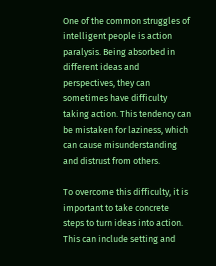One of the common struggles of intelligent people is action paralysis. Being absorbed in different ideas and perspectives, they can sometimes have difficulty taking action. This tendency can be mistaken for laziness, which can cause misunderstanding and distrust from others.

To overcome this difficulty, it is important to take concrete steps to turn ideas into action. This can include setting and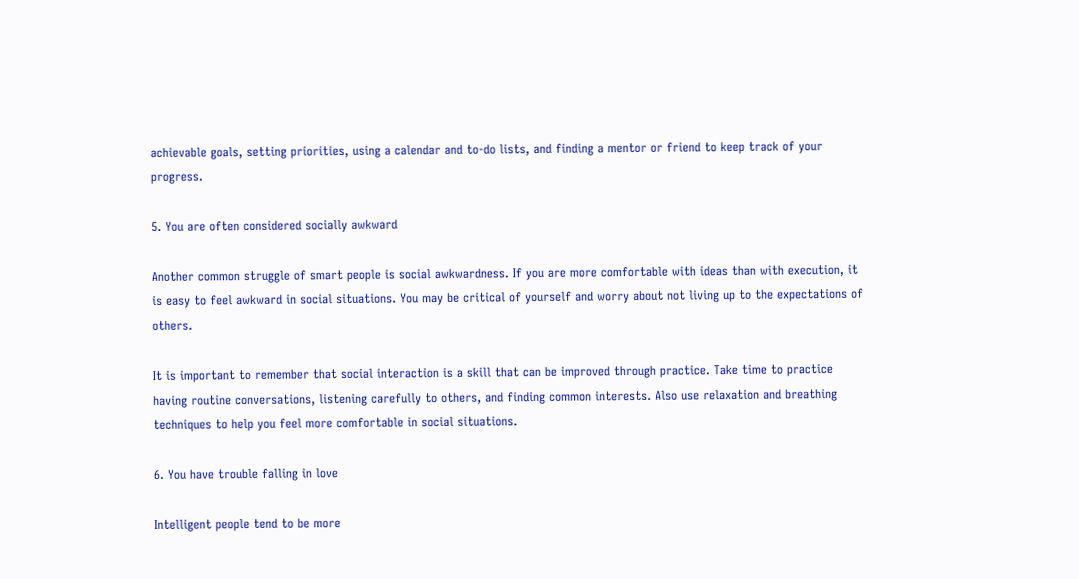achievable goals, setting priorities, using a calendar and to-do lists, and finding a mentor or friend to keep track of your progress.

5. You are often considered socially awkward

Another common struggle of smart people is social awkwardness. If you are more comfortable with ideas than with execution, it is easy to feel awkward in social situations. You may be critical of yourself and worry about not living up to the expectations of others.

It is important to remember that social interaction is a skill that can be improved through practice. Take time to practice having routine conversations, listening carefully to others, and finding common interests. Also use relaxation and breathing techniques to help you feel more comfortable in social situations.

6. You have trouble falling in love

Intelligent people tend to be more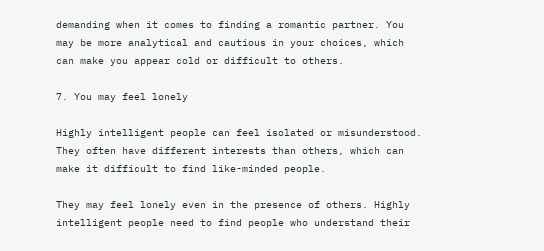demanding when it comes to finding a romantic partner. You may be more analytical and cautious in your choices, which can make you appear cold or difficult to others.

7. You may feel lonely

Highly intelligent people can feel isolated or misunderstood. They often have different interests than others, which can make it difficult to find like-minded people.

They may feel lonely even in the presence of others. Highly intelligent people need to find people who understand their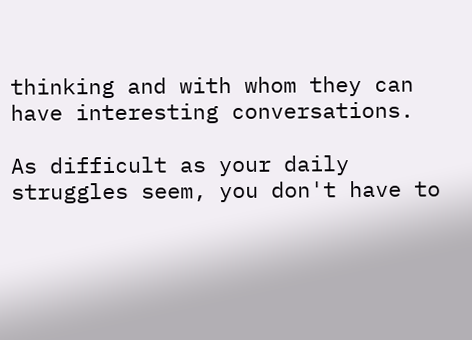thinking and with whom they can have interesting conversations.

As difficult as your daily struggles seem, you don't have to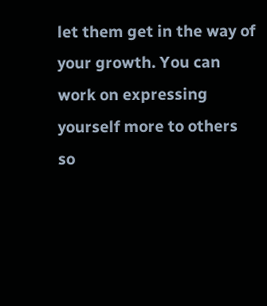let them get in the way of your growth. You can work on expressing yourself more to others so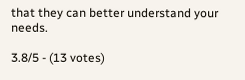that they can better understand your needs.

3.8/5 - (13 votes)